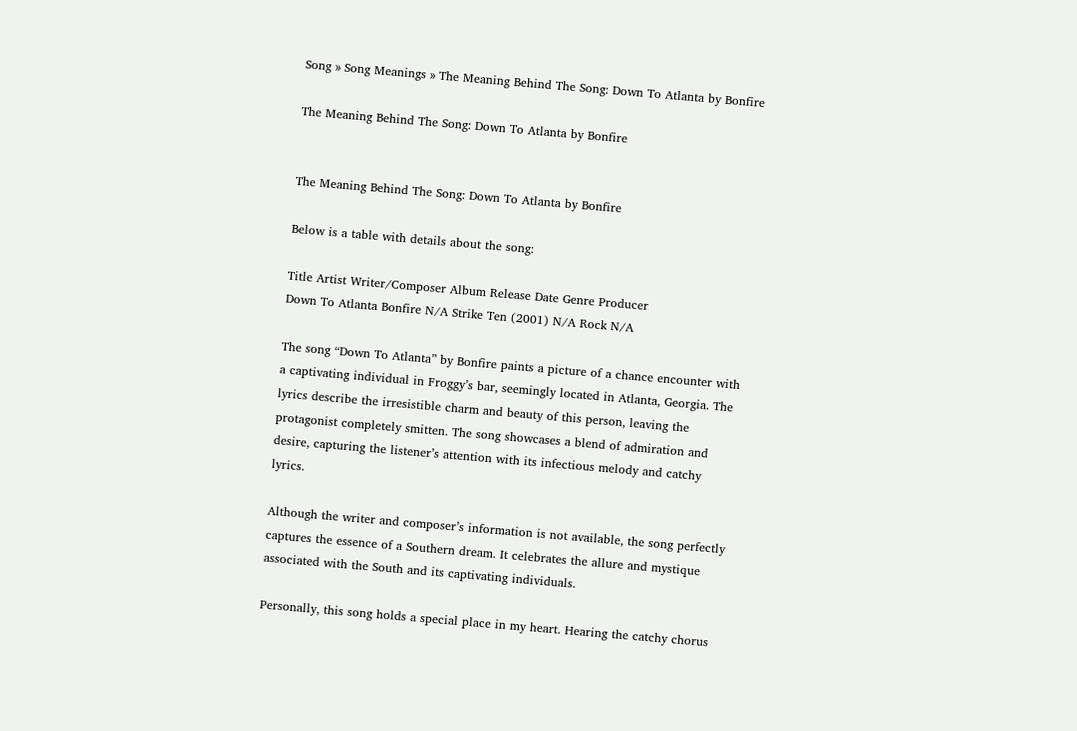Song » Song Meanings » The Meaning Behind The Song: Down To Atlanta by Bonfire

The Meaning Behind The Song: Down To Atlanta by Bonfire


The Meaning Behind The Song: Down To Atlanta by Bonfire

Below is a table with details about the song:

Title Artist Writer/Composer Album Release Date Genre Producer
Down To Atlanta Bonfire N/A Strike Ten (2001) N/A Rock N/A

The song “Down To Atlanta” by Bonfire paints a picture of a chance encounter with a captivating individual in Froggy’s bar, seemingly located in Atlanta, Georgia. The lyrics describe the irresistible charm and beauty of this person, leaving the protagonist completely smitten. The song showcases a blend of admiration and desire, capturing the listener’s attention with its infectious melody and catchy lyrics.

Although the writer and composer’s information is not available, the song perfectly captures the essence of a Southern dream. It celebrates the allure and mystique associated with the South and its captivating individuals.

Personally, this song holds a special place in my heart. Hearing the catchy chorus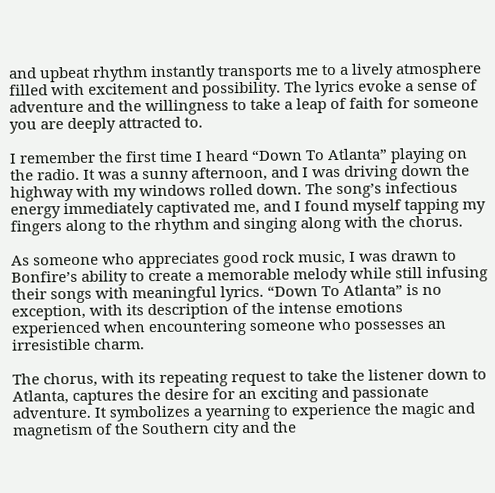and upbeat rhythm instantly transports me to a lively atmosphere filled with excitement and possibility. The lyrics evoke a sense of adventure and the willingness to take a leap of faith for someone you are deeply attracted to.

I remember the first time I heard “Down To Atlanta” playing on the radio. It was a sunny afternoon, and I was driving down the highway with my windows rolled down. The song’s infectious energy immediately captivated me, and I found myself tapping my fingers along to the rhythm and singing along with the chorus.

As someone who appreciates good rock music, I was drawn to Bonfire’s ability to create a memorable melody while still infusing their songs with meaningful lyrics. “Down To Atlanta” is no exception, with its description of the intense emotions experienced when encountering someone who possesses an irresistible charm.

The chorus, with its repeating request to take the listener down to Atlanta, captures the desire for an exciting and passionate adventure. It symbolizes a yearning to experience the magic and magnetism of the Southern city and the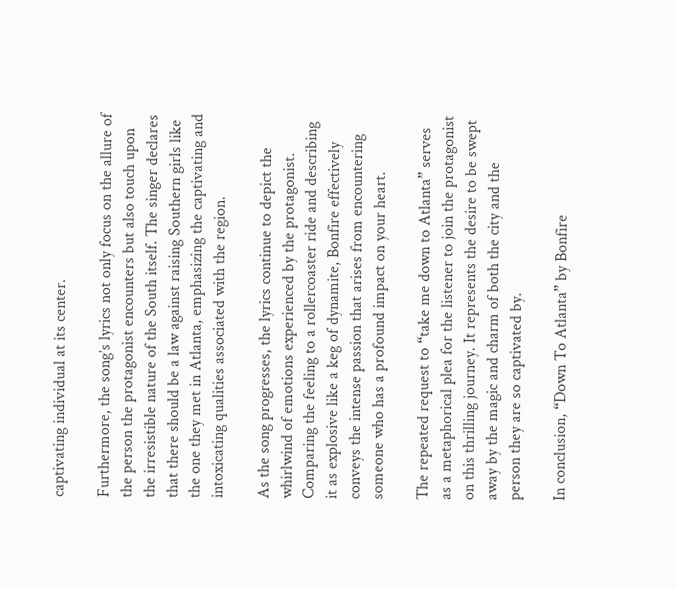captivating individual at its center.

Furthermore, the song’s lyrics not only focus on the allure of the person the protagonist encounters but also touch upon the irresistible nature of the South itself. The singer declares that there should be a law against raising Southern girls like the one they met in Atlanta, emphasizing the captivating and intoxicating qualities associated with the region.

As the song progresses, the lyrics continue to depict the whirlwind of emotions experienced by the protagonist. Comparing the feeling to a rollercoaster ride and describing it as explosive like a keg of dynamite, Bonfire effectively conveys the intense passion that arises from encountering someone who has a profound impact on your heart.

The repeated request to “take me down to Atlanta” serves as a metaphorical plea for the listener to join the protagonist on this thrilling journey. It represents the desire to be swept away by the magic and charm of both the city and the person they are so captivated by.

In conclusion, “Down To Atlanta” by Bonfire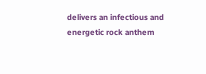delivers an infectious and energetic rock anthem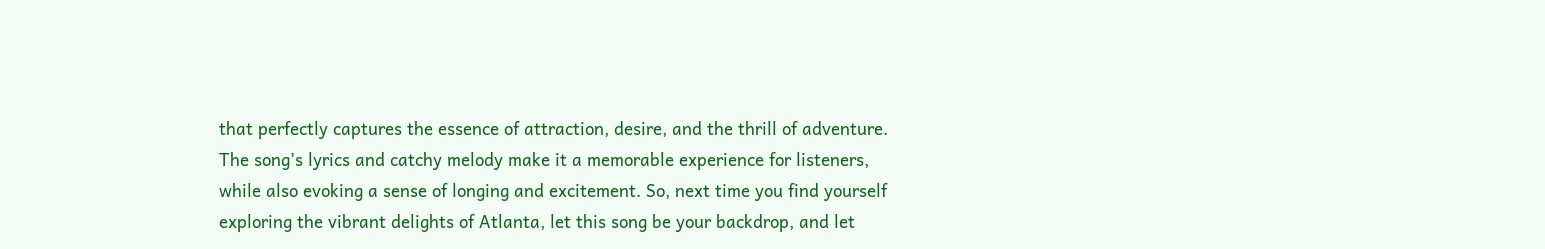that perfectly captures the essence of attraction, desire, and the thrill of adventure. The song’s lyrics and catchy melody make it a memorable experience for listeners, while also evoking a sense of longing and excitement. So, next time you find yourself exploring the vibrant delights of Atlanta, let this song be your backdrop, and let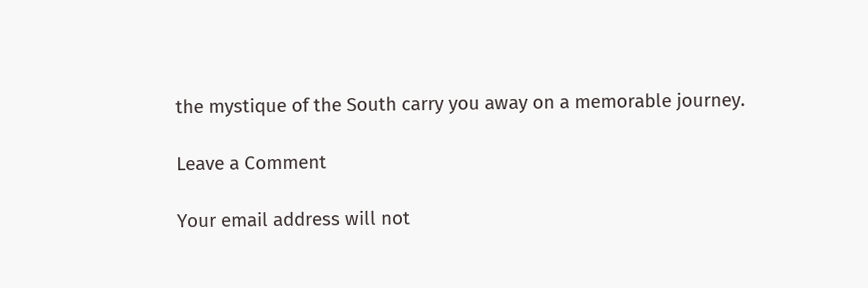the mystique of the South carry you away on a memorable journey.

Leave a Comment

Your email address will not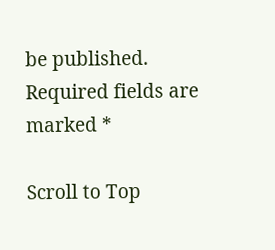be published. Required fields are marked *

Scroll to Top